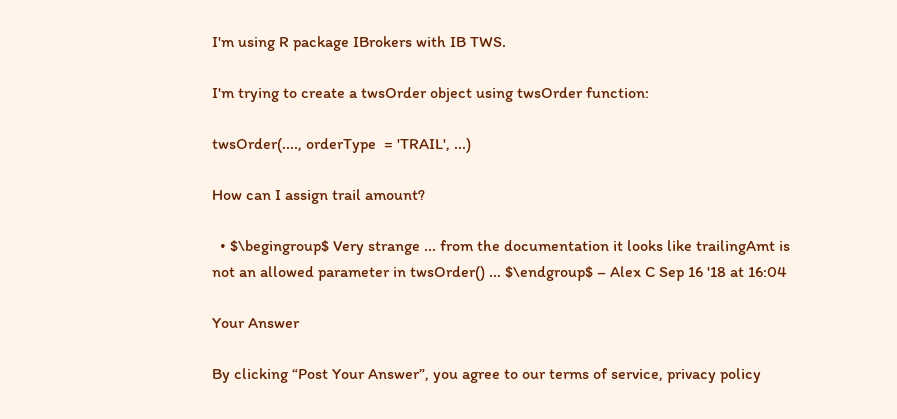I'm using R package IBrokers with IB TWS.

I'm trying to create a twsOrder object using twsOrder function:

twsOrder(...., orderType  = 'TRAIL', ...)

How can I assign trail amount?

  • $\begingroup$ Very strange ... from the documentation it looks like trailingAmt is not an allowed parameter in twsOrder() ... $\endgroup$ – Alex C Sep 16 '18 at 16:04

Your Answer

By clicking “Post Your Answer”, you agree to our terms of service, privacy policy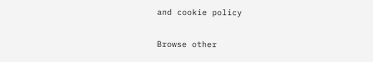and cookie policy

Browse other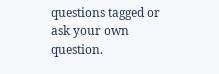questions tagged or ask your own question.